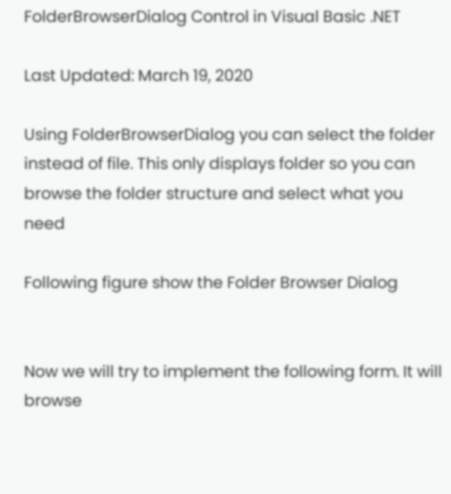FolderBrowserDialog Control in Visual Basic .NET

Last Updated: March 19, 2020

Using FolderBrowserDialog you can select the folder instead of file. This only displays folder so you can browse the folder structure and select what you need

Following figure show the Folder Browser Dialog


Now we will try to implement the following form. It will browse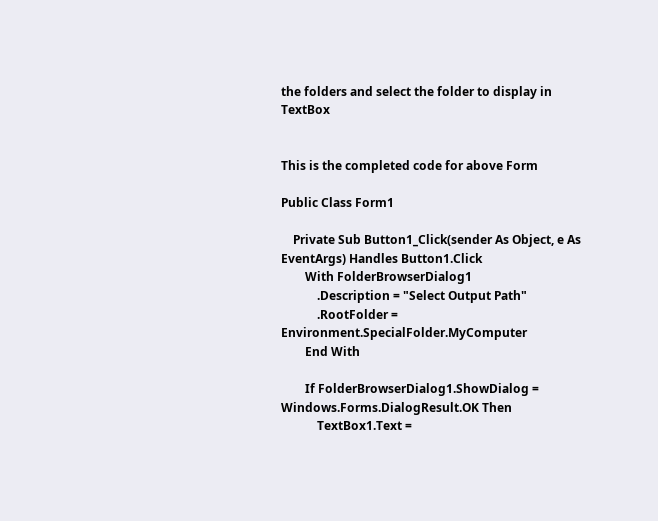the folders and select the folder to display in TextBox


This is the completed code for above Form

Public Class Form1

    Private Sub Button1_Click(sender As Object, e As EventArgs) Handles Button1.Click
        With FolderBrowserDialog1
            .Description = "Select Output Path"
            .RootFolder = Environment.SpecialFolder.MyComputer
        End With

        If FolderBrowserDialog1.ShowDialog = Windows.Forms.DialogResult.OK Then
            TextBox1.Text =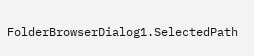FolderBrowserDialog1.SelectedPath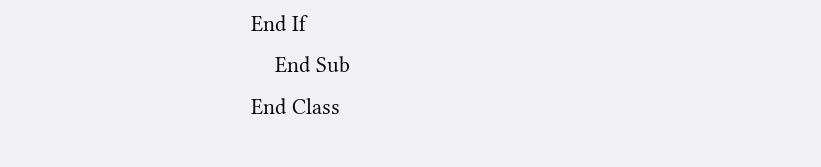End If
    End Sub
End Class